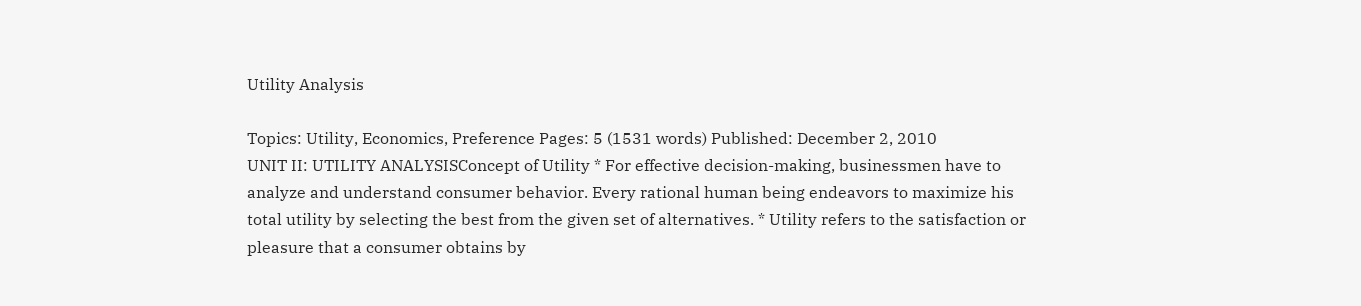Utility Analysis

Topics: Utility, Economics, Preference Pages: 5 (1531 words) Published: December 2, 2010
UNIT II: UTILITY ANALYSISConcept of Utility * For effective decision-making, businessmen have to analyze and understand consumer behavior. Every rational human being endeavors to maximize his total utility by selecting the best from the given set of alternatives. * Utility refers to the satisfaction or pleasure that a consumer obtains by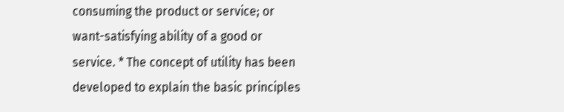consuming the product or service; or want-satisfying ability of a good or service. * The concept of utility has been developed to explain the basic principles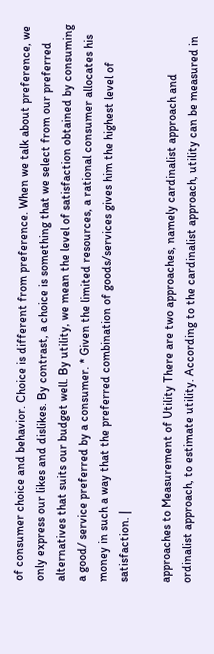of consumer choice and behavior. Choice is different from preference. When we talk about preference, we only express our likes and dislikes. By contrast, a choice is something that we select from our preferred alternatives that suits our budget well. By utility, we mean the level of satisfaction obtained by consuming a good/ service preferred by a consumer. * Given the limited resources, a rational consumer allocates his money in such a way that the preferred combination of goods/services gives him the highest level of satisfaction. |

approaches to Measurement of Utility There are two approaches, namely cardinalist approach and ordinalist approach, to estimate utility. According to the cardinalist approach, utility can be measured in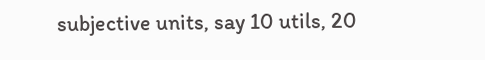subjective units, say 10 utils, 20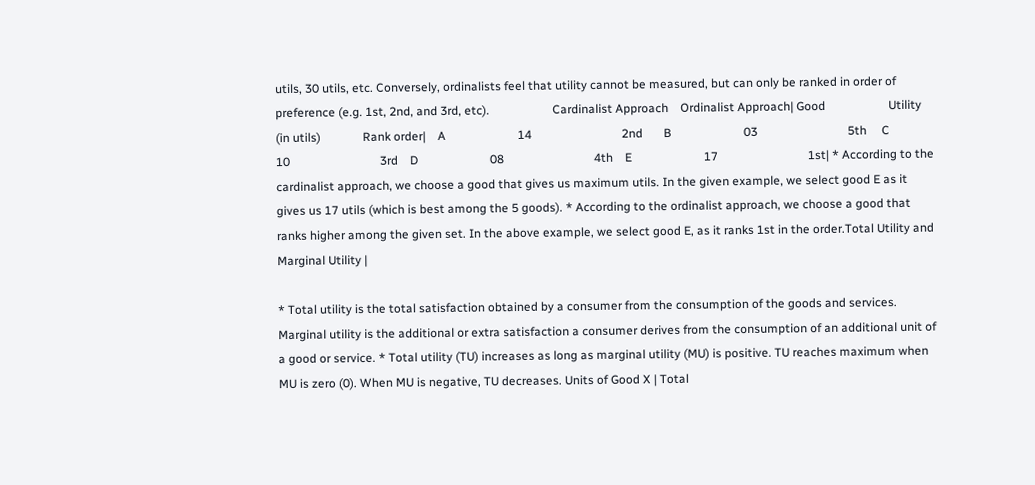utils, 30 utils, etc. Conversely, ordinalists feel that utility cannot be measured, but can only be ranked in order of preference (e.g. 1st, 2nd, and 3rd, etc).                     Cardinalist Approach    Ordinalist Approach| Good                     Utility (in utils)              Rank order|    A                        14                              2nd       B                        03                              5th     C                        10                              3rd    D                        08                              4th    E                        17                              1st| * According to the cardinalist approach, we choose a good that gives us maximum utils. In the given example, we select good E as it gives us 17 utils (which is best among the 5 goods). * According to the ordinalist approach, we choose a good that ranks higher among the given set. In the above example, we select good E, as it ranks 1st in the order.Total Utility and Marginal Utility |

* Total utility is the total satisfaction obtained by a consumer from the consumption of the goods and services. Marginal utility is the additional or extra satisfaction a consumer derives from the consumption of an additional unit of a good or service. * Total utility (TU) increases as long as marginal utility (MU) is positive. TU reaches maximum when MU is zero (0). When MU is negative, TU decreases. Units of Good X | Total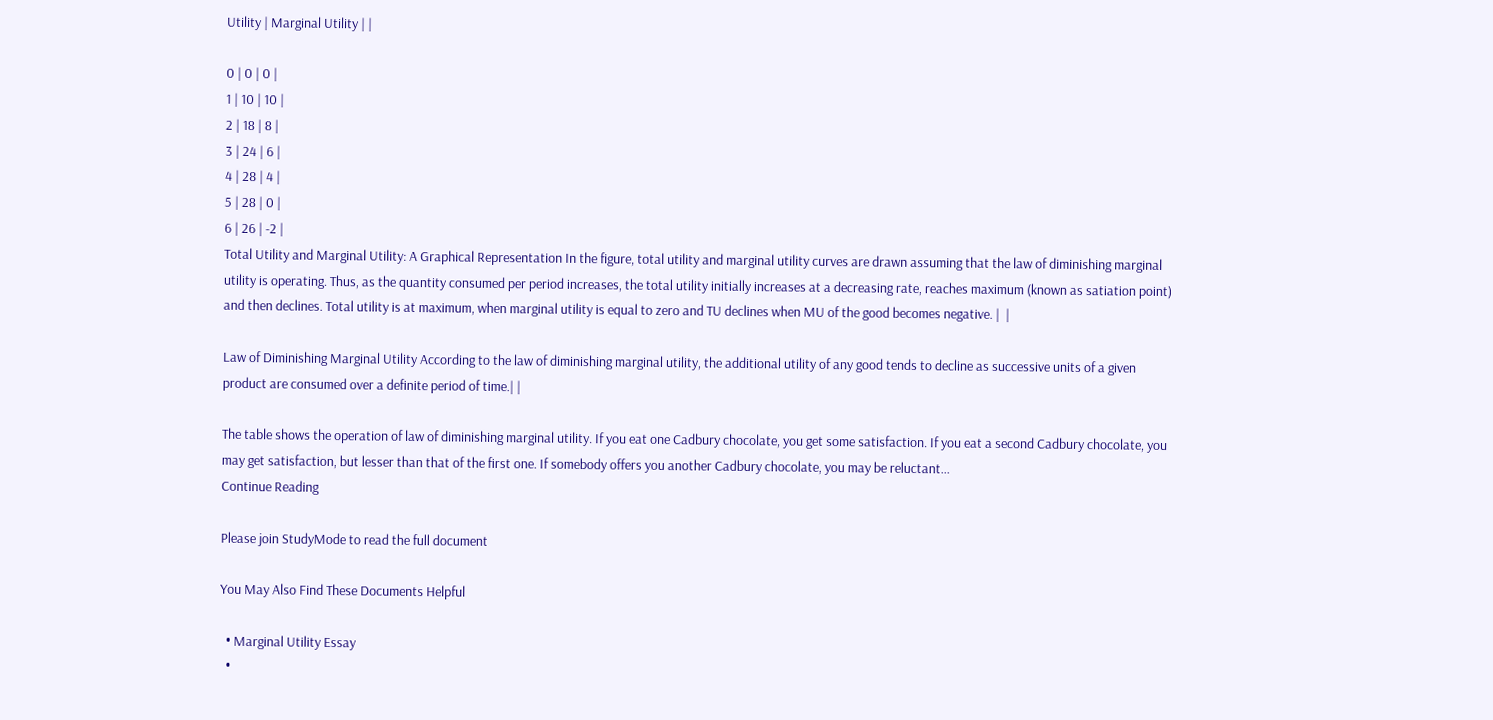Utility | Marginal Utility | |

0 | 0 | 0 |
1 | 10 | 10 |
2 | 18 | 8 |
3 | 24 | 6 |
4 | 28 | 4 |
5 | 28 | 0 |
6 | 26 | -2 |
Total Utility and Marginal Utility: A Graphical Representation In the figure, total utility and marginal utility curves are drawn assuming that the law of diminishing marginal utility is operating. Thus, as the quantity consumed per period increases, the total utility initially increases at a decreasing rate, reaches maximum (known as satiation point) and then declines. Total utility is at maximum, when marginal utility is equal to zero and TU declines when MU of the good becomes negative. |  |

Law of Diminishing Marginal Utility According to the law of diminishing marginal utility, the additional utility of any good tends to decline as successive units of a given product are consumed over a definite period of time.| |

The table shows the operation of law of diminishing marginal utility. If you eat one Cadbury chocolate, you get some satisfaction. If you eat a second Cadbury chocolate, you may get satisfaction, but lesser than that of the first one. If somebody offers you another Cadbury chocolate, you may be reluctant...
Continue Reading

Please join StudyMode to read the full document

You May Also Find These Documents Helpful

  • Marginal Utility Essay
  •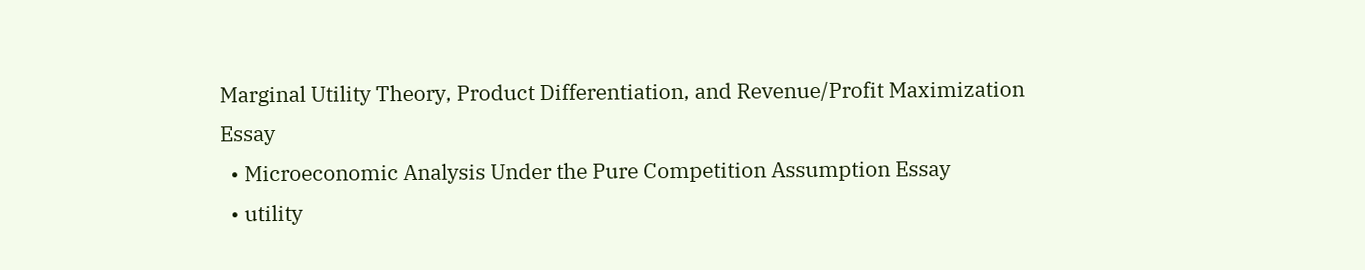Marginal Utility Theory, Product Differentiation, and Revenue/Profit Maximization Essay
  • Microeconomic Analysis Under the Pure Competition Assumption Essay
  • utility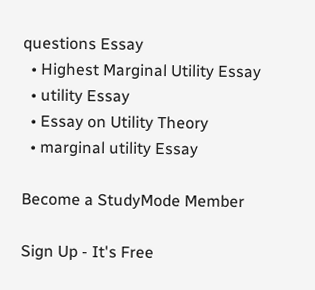questions Essay
  • Highest Marginal Utility Essay
  • utility Essay
  • Essay on Utility Theory
  • marginal utility Essay

Become a StudyMode Member

Sign Up - It's Free